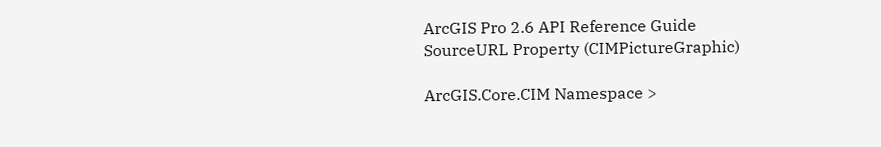ArcGIS Pro 2.6 API Reference Guide
SourceURL Property (CIMPictureGraphic)

ArcGIS.Core.CIM Namespace >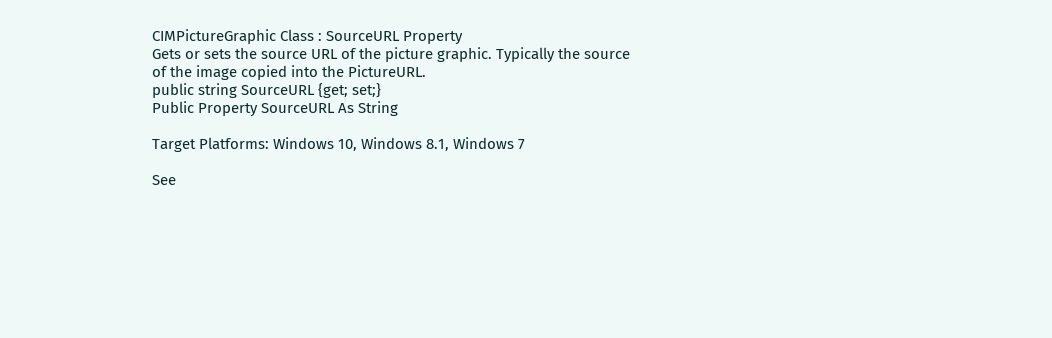CIMPictureGraphic Class : SourceURL Property
Gets or sets the source URL of the picture graphic. Typically the source of the image copied into the PictureURL.
public string SourceURL {get; set;}
Public Property SourceURL As String

Target Platforms: Windows 10, Windows 8.1, Windows 7

See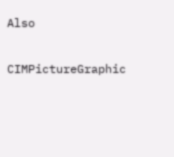Also


CIMPictureGraphic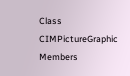Class
CIMPictureGraphic Members